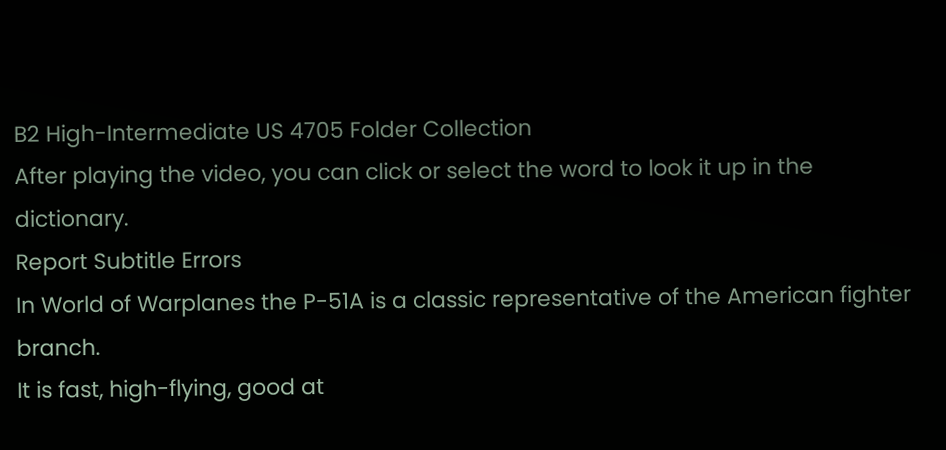B2 High-Intermediate US 4705 Folder Collection
After playing the video, you can click or select the word to look it up in the dictionary.
Report Subtitle Errors
In World of Warplanes the P-51A is a classic representative of the American fighter branch.
It is fast, high-flying, good at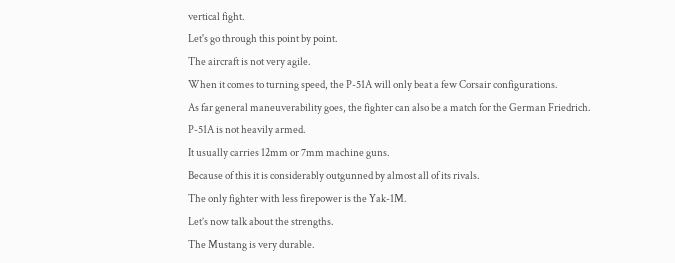vertical fight.
Let's go through this point by point.
The aircraft is not very agile.
When it comes to turning speed, the P-51A will only beat a few Corsair configurations.
As far general maneuverability goes, the fighter can also be a match for the German Friedrich.
P-51A is not heavily armed.
It usually carries 12mm or 7mm machine guns.
Because of this it is considerably outgunned by almost all of its rivals.
The only fighter with less firepower is the Yak-1M.
Let’s now talk about the strengths.
The Mustang is very durable.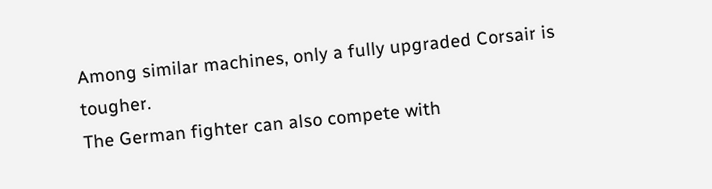Among similar machines, only a fully upgraded Corsair is tougher.
The German fighter can also compete with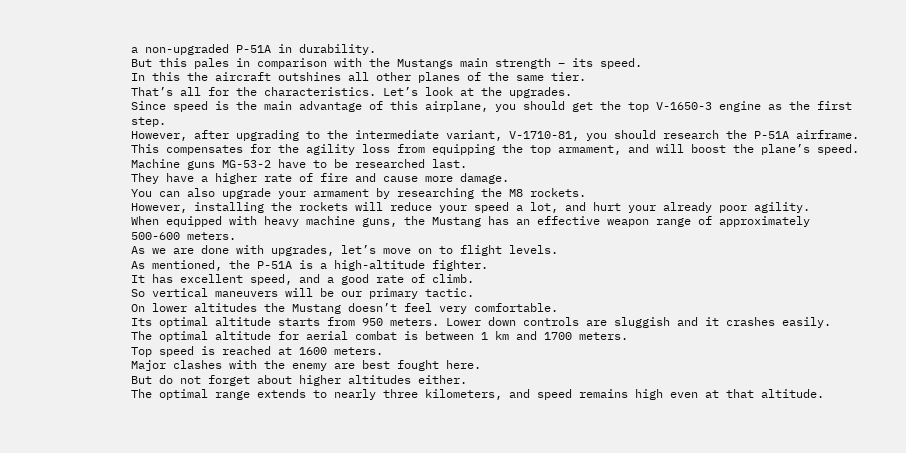a non-upgraded P-51A in durability.
But this pales in comparison with the Mustangs main strength – its speed.
In this the aircraft outshines all other planes of the same tier.
That’s all for the characteristics. Let’s look at the upgrades.
Since speed is the main advantage of this airplane, you should get the top V-1650-3 engine as the first step.
However, after upgrading to the intermediate variant, V-1710-81, you should research the P-51A airframe.
This compensates for the agility loss from equipping the top armament, and will boost the plane’s speed.
Machine guns MG-53-2 have to be researched last.
They have a higher rate of fire and cause more damage.
You can also upgrade your armament by researching the M8 rockets.
However, installing the rockets will reduce your speed a lot, and hurt your already poor agility.
When equipped with heavy machine guns, the Mustang has an effective weapon range of approximately 500-600 meters.
As we are done with upgrades, let’s move on to flight levels.
As mentioned, the P-51A is a high-altitude fighter.
It has excellent speed, and a good rate of climb.
So vertical maneuvers will be our primary tactic.
On lower altitudes the Mustang doesn’t feel very comfortable.
Its optimal altitude starts from 950 meters. Lower down controls are sluggish and it crashes easily.
The optimal altitude for aerial combat is between 1 km and 1700 meters.
Top speed is reached at 1600 meters.
Major clashes with the enemy are best fought here.
But do not forget about higher altitudes either.
The optimal range extends to nearly three kilometers, and speed remains high even at that altitude.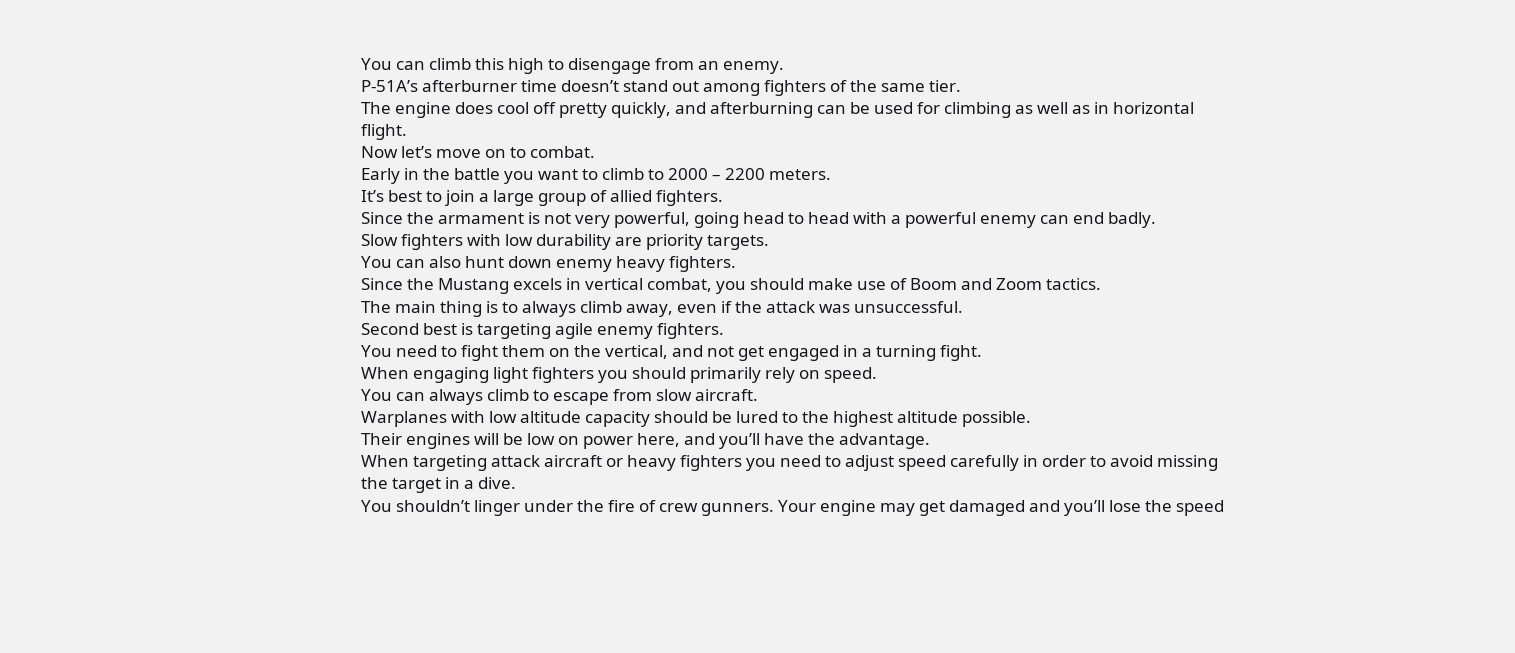You can climb this high to disengage from an enemy.
P-51A’s afterburner time doesn’t stand out among fighters of the same tier.
The engine does cool off pretty quickly, and afterburning can be used for climbing as well as in horizontal flight.
Now let’s move on to combat.
Early in the battle you want to climb to 2000 – 2200 meters.
It’s best to join a large group of allied fighters.
Since the armament is not very powerful, going head to head with a powerful enemy can end badly.
Slow fighters with low durability are priority targets.
You can also hunt down enemy heavy fighters.
Since the Mustang excels in vertical combat, you should make use of Boom and Zoom tactics.
The main thing is to always climb away, even if the attack was unsuccessful.
Second best is targeting agile enemy fighters.
You need to fight them on the vertical, and not get engaged in a turning fight.
When engaging light fighters you should primarily rely on speed.
You can always climb to escape from slow aircraft.
Warplanes with low altitude capacity should be lured to the highest altitude possible.
Their engines will be low on power here, and you’ll have the advantage.
When targeting attack aircraft or heavy fighters you need to adjust speed carefully in order to avoid missing the target in a dive.
You shouldn’t linger under the fire of crew gunners. Your engine may get damaged and you’ll lose the speed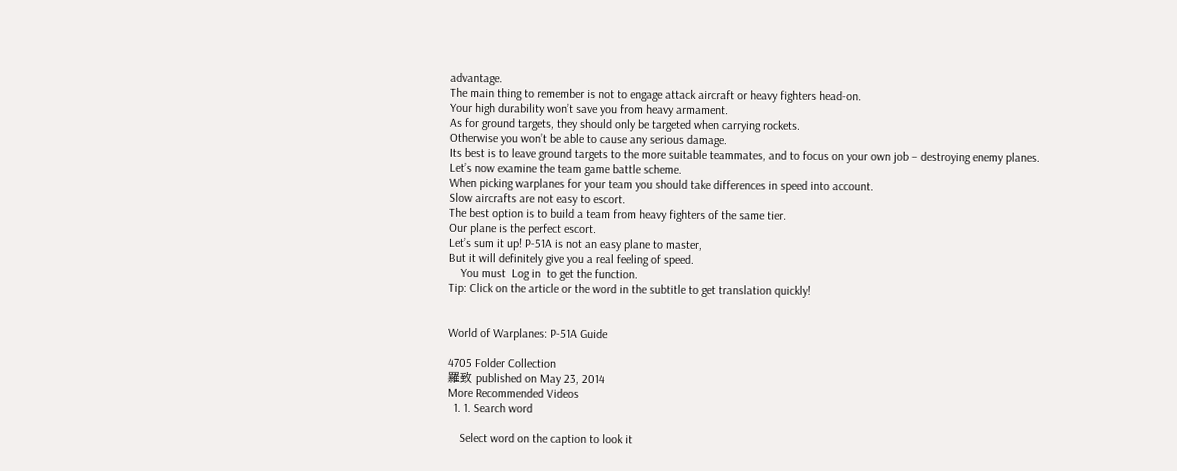advantage.
The main thing to remember is not to engage attack aircraft or heavy fighters head-on.
Your high durability won’t save you from heavy armament.
As for ground targets, they should only be targeted when carrying rockets.
Otherwise you won’t be able to cause any serious damage.
Its best is to leave ground targets to the more suitable teammates, and to focus on your own job – destroying enemy planes.
Let’s now examine the team game battle scheme.
When picking warplanes for your team you should take differences in speed into account.
Slow aircrafts are not easy to escort.
The best option is to build a team from heavy fighters of the same tier.
Our plane is the perfect escort.
Let’s sum it up! P-51A is not an easy plane to master,
But it will definitely give you a real feeling of speed.
    You must  Log in  to get the function.
Tip: Click on the article or the word in the subtitle to get translation quickly!


World of Warplanes: P-51A Guide

4705 Folder Collection
羅致 published on May 23, 2014
More Recommended Videos
  1. 1. Search word

    Select word on the caption to look it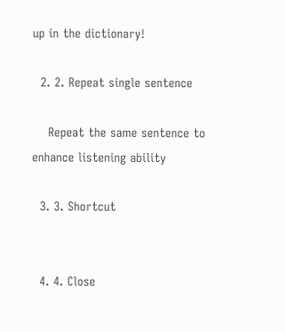up in the dictionary!

  2. 2. Repeat single sentence

    Repeat the same sentence to enhance listening ability

  3. 3. Shortcut


  4. 4. Close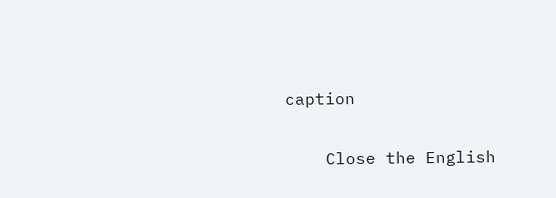caption

    Close the English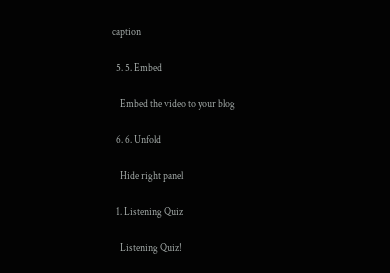caption

  5. 5. Embed

    Embed the video to your blog

  6. 6. Unfold

    Hide right panel

  1. Listening Quiz

    Listening Quiz!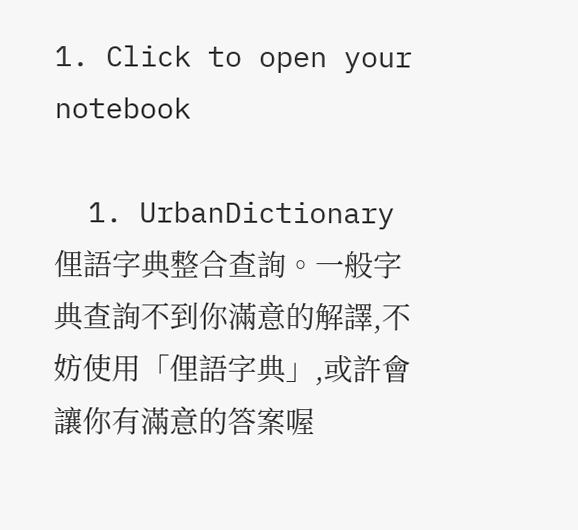1. Click to open your notebook

  1. UrbanDictionary 俚語字典整合查詢。一般字典查詢不到你滿意的解譯,不妨使用「俚語字典」,或許會讓你有滿意的答案喔